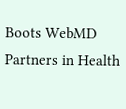Boots WebMD Partners in Health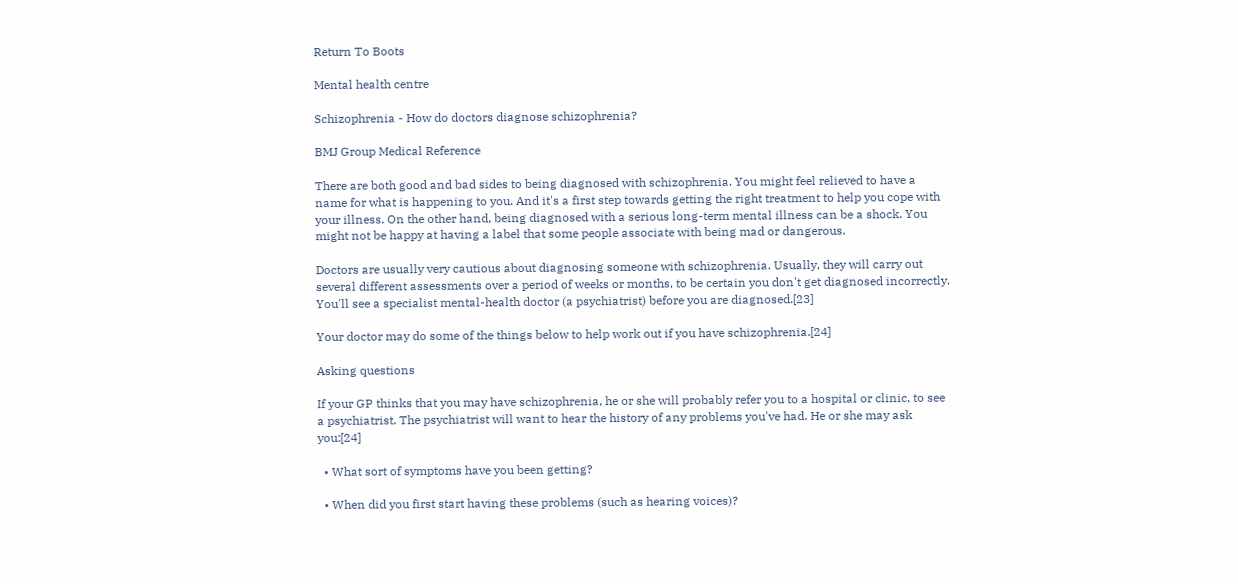Return To Boots

Mental health centre

Schizophrenia - How do doctors diagnose schizophrenia?

BMJ Group Medical Reference

There are both good and bad sides to being diagnosed with schizophrenia. You might feel relieved to have a name for what is happening to you. And it's a first step towards getting the right treatment to help you cope with your illness. On the other hand, being diagnosed with a serious long-term mental illness can be a shock. You might not be happy at having a label that some people associate with being mad or dangerous.

Doctors are usually very cautious about diagnosing someone with schizophrenia. Usually, they will carry out several different assessments over a period of weeks or months, to be certain you don't get diagnosed incorrectly. You'll see a specialist mental-health doctor (a psychiatrist) before you are diagnosed.[23]

Your doctor may do some of the things below to help work out if you have schizophrenia.[24]

Asking questions

If your GP thinks that you may have schizophrenia, he or she will probably refer you to a hospital or clinic, to see a psychiatrist. The psychiatrist will want to hear the history of any problems you've had. He or she may ask you:[24]

  • What sort of symptoms have you been getting?

  • When did you first start having these problems (such as hearing voices)?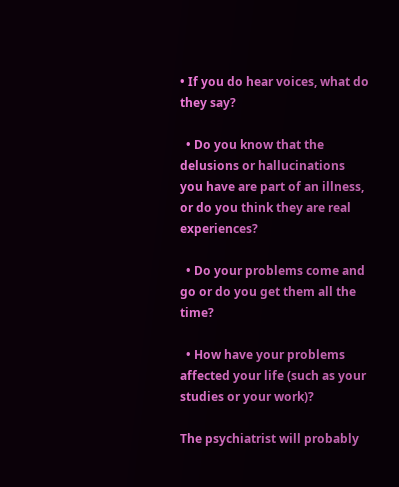• If you do hear voices, what do they say?

  • Do you know that the delusions or hallucinations you have are part of an illness, or do you think they are real experiences?

  • Do your problems come and go or do you get them all the time?

  • How have your problems affected your life (such as your studies or your work)?

The psychiatrist will probably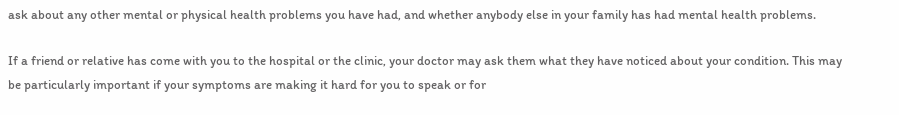ask about any other mental or physical health problems you have had, and whether anybody else in your family has had mental health problems.

If a friend or relative has come with you to the hospital or the clinic, your doctor may ask them what they have noticed about your condition. This may be particularly important if your symptoms are making it hard for you to speak or for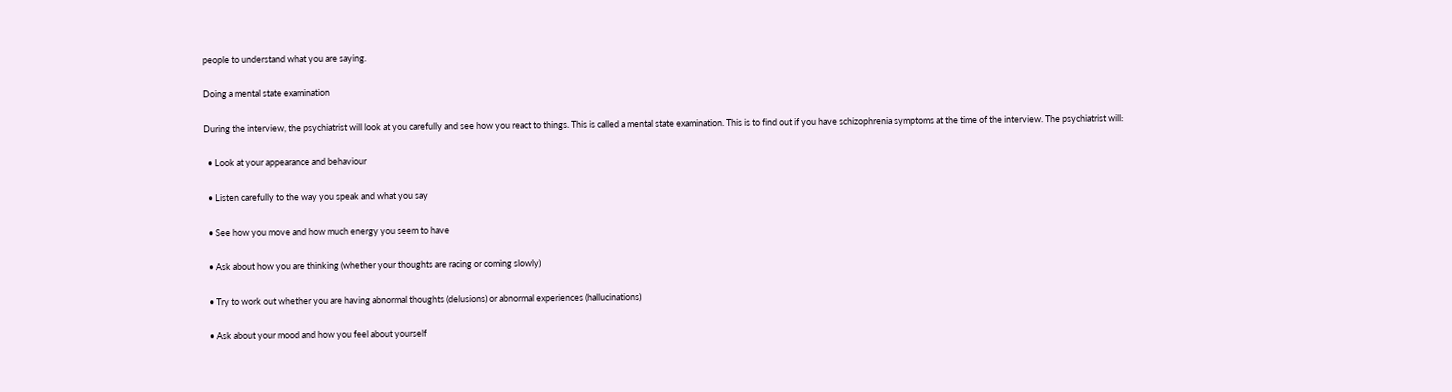people to understand what you are saying.

Doing a mental state examination

During the interview, the psychiatrist will look at you carefully and see how you react to things. This is called a mental state examination. This is to find out if you have schizophrenia symptoms at the time of the interview. The psychiatrist will:

  • Look at your appearance and behaviour

  • Listen carefully to the way you speak and what you say

  • See how you move and how much energy you seem to have

  • Ask about how you are thinking (whether your thoughts are racing or coming slowly)

  • Try to work out whether you are having abnormal thoughts (delusions) or abnormal experiences (hallucinations)

  • Ask about your mood and how you feel about yourself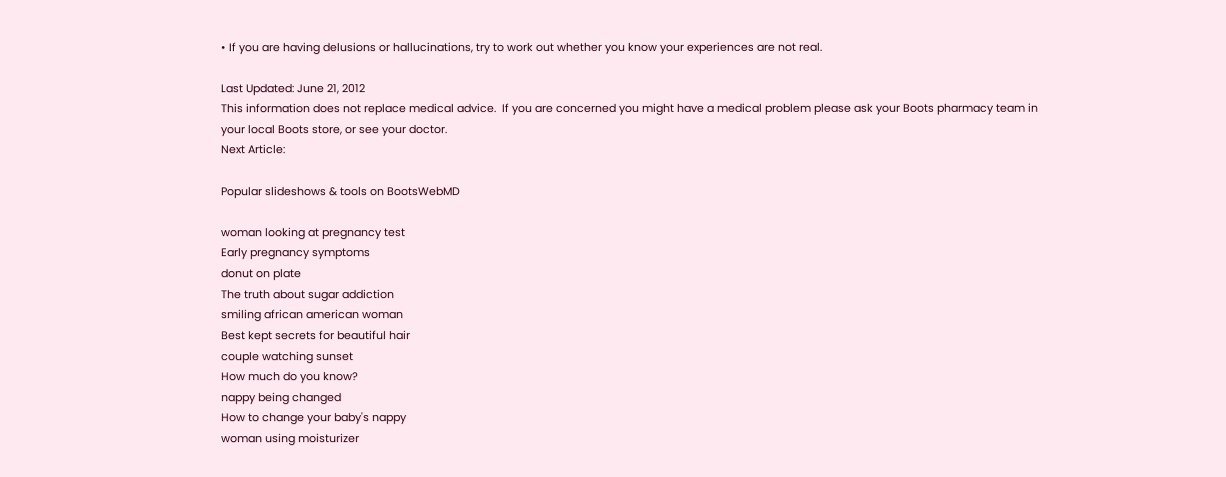• If you are having delusions or hallucinations, try to work out whether you know your experiences are not real.

Last Updated: June 21, 2012
This information does not replace medical advice.  If you are concerned you might have a medical problem please ask your Boots pharmacy team in your local Boots store, or see your doctor.
Next Article:

Popular slideshows & tools on BootsWebMD

woman looking at pregnancy test
Early pregnancy symptoms
donut on plate
The truth about sugar addiction
smiling african american woman
Best kept secrets for beautiful hair
couple watching sunset
How much do you know?
nappy being changed
How to change your baby's nappy
woman using moisturizer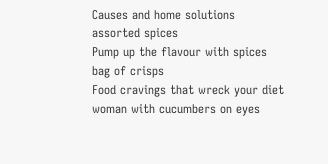Causes and home solutions
assorted spices
Pump up the flavour with spices
bag of crisps
Food cravings that wreck your diet
woman with cucumbers on eyes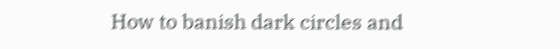How to banish dark circles and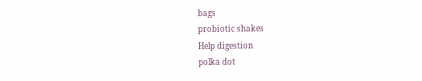bags
probiotic shakes
Help digestion
polka dot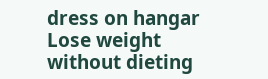dress on hangar
Lose weight without dieting